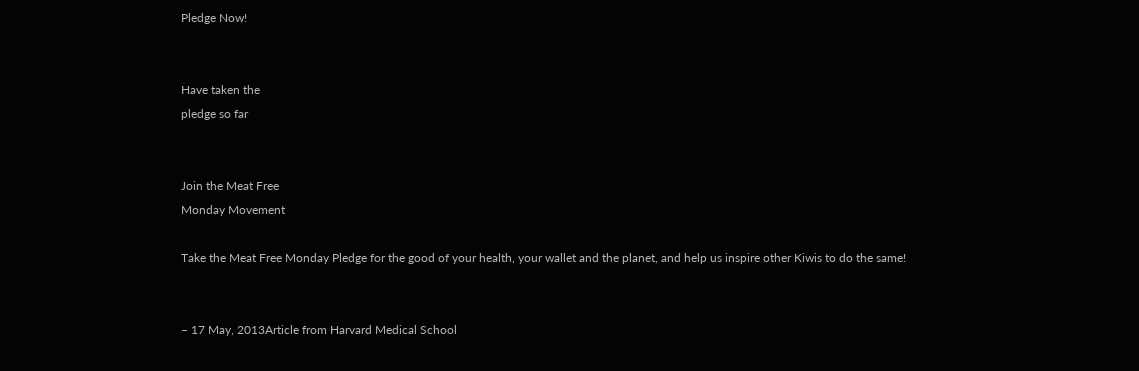Pledge Now!


Have taken the
pledge so far


Join the Meat Free
Monday Movement

Take the Meat Free Monday Pledge for the good of your health, your wallet and the planet, and help us inspire other Kiwis to do the same!


– 17 May, 2013Article from Harvard Medical School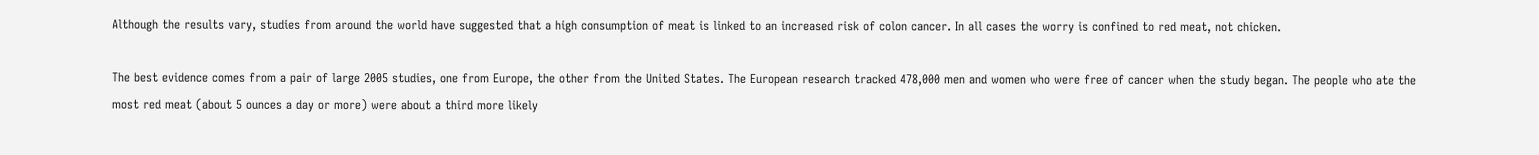Although the results vary, studies from around the world have suggested that a high consumption of meat is linked to an increased risk of colon cancer. In all cases the worry is confined to red meat, not chicken.

The best evidence comes from a pair of large 2005 studies, one from Europe, the other from the United States. The European research tracked 478,000 men and women who were free of cancer when the study began. The people who ate the most red meat (about 5 ounces a day or more) were about a third more likely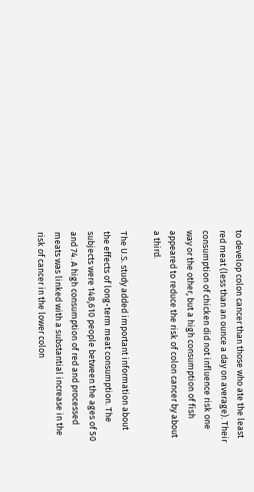to develop colon cancer than those who ate the least red meat (less than an ounce a day on average). Their consumption of chicken did not influence risk one way or the other, but a high consumption of fish appeared to reduce the risk of colon cancer by about a third.

The U.S. study added important information about the effects of long-term meat consumption. The subjects were 148,610 people between the ages of 50 and 74. A high consumption of red and processed meats was linked with a substantial increase in the risk of cancer in the lower colon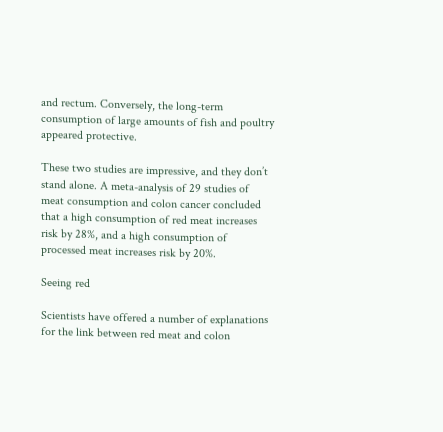and rectum. Conversely, the long-term consumption of large amounts of fish and poultry appeared protective.

These two studies are impressive, and they don’t stand alone. A meta-analysis of 29 studies of meat consumption and colon cancer concluded that a high consumption of red meat increases risk by 28%, and a high consumption of processed meat increases risk by 20%.

Seeing red

Scientists have offered a number of explanations for the link between red meat and colon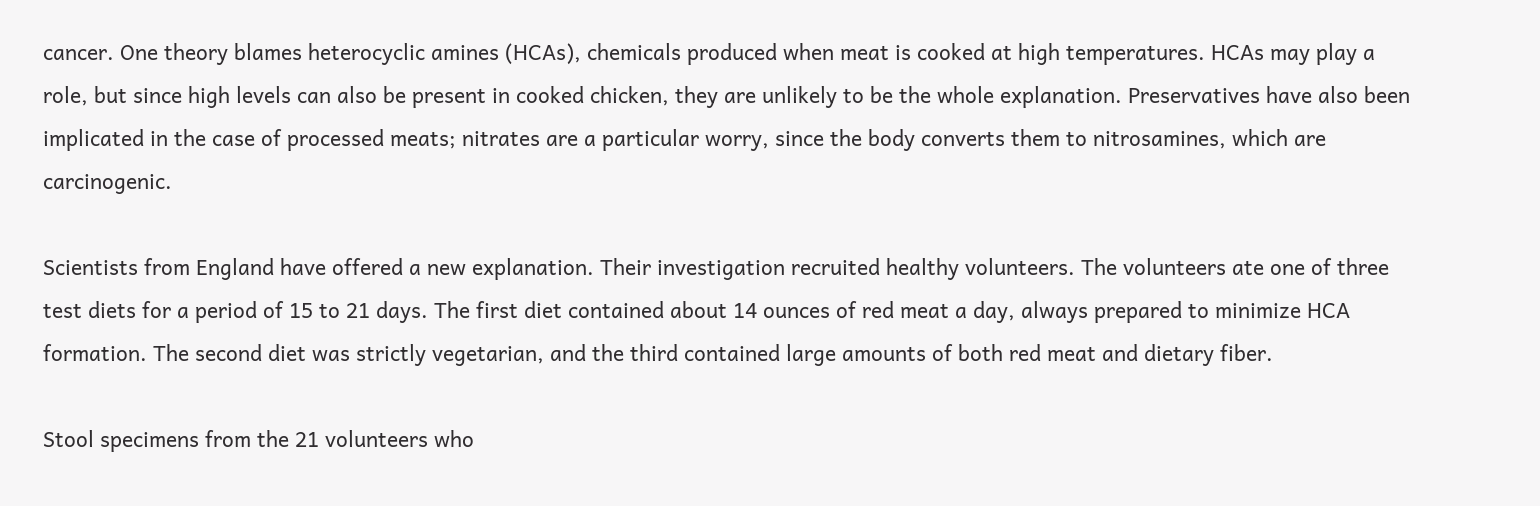cancer. One theory blames heterocyclic amines (HCAs), chemicals produced when meat is cooked at high temperatures. HCAs may play a role, but since high levels can also be present in cooked chicken, they are unlikely to be the whole explanation. Preservatives have also been implicated in the case of processed meats; nitrates are a particular worry, since the body converts them to nitrosamines, which are carcinogenic.

Scientists from England have offered a new explanation. Their investigation recruited healthy volunteers. The volunteers ate one of three test diets for a period of 15 to 21 days. The first diet contained about 14 ounces of red meat a day, always prepared to minimize HCA formation. The second diet was strictly vegetarian, and the third contained large amounts of both red meat and dietary fiber.

Stool specimens from the 21 volunteers who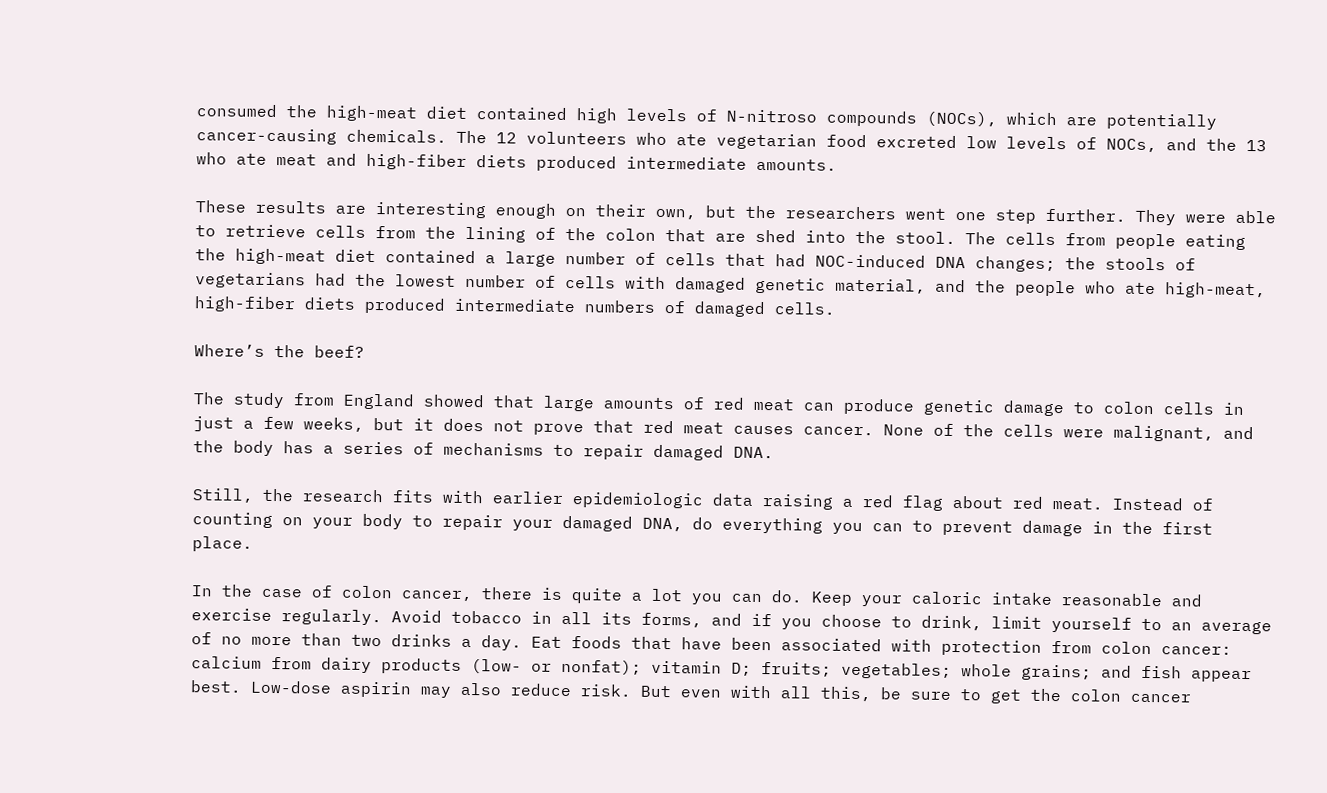consumed the high-meat diet contained high levels of N-nitroso compounds (NOCs), which are potentially cancer-causing chemicals. The 12 volunteers who ate vegetarian food excreted low levels of NOCs, and the 13 who ate meat and high-fiber diets produced intermediate amounts.

These results are interesting enough on their own, but the researchers went one step further. They were able to retrieve cells from the lining of the colon that are shed into the stool. The cells from people eating the high-meat diet contained a large number of cells that had NOC-induced DNA changes; the stools of vegetarians had the lowest number of cells with damaged genetic material, and the people who ate high-meat, high-fiber diets produced intermediate numbers of damaged cells.

Where’s the beef?

The study from England showed that large amounts of red meat can produce genetic damage to colon cells in just a few weeks, but it does not prove that red meat causes cancer. None of the cells were malignant, and the body has a series of mechanisms to repair damaged DNA.

Still, the research fits with earlier epidemiologic data raising a red flag about red meat. Instead of counting on your body to repair your damaged DNA, do everything you can to prevent damage in the first place.

In the case of colon cancer, there is quite a lot you can do. Keep your caloric intake reasonable and exercise regularly. Avoid tobacco in all its forms, and if you choose to drink, limit yourself to an average of no more than two drinks a day. Eat foods that have been associated with protection from colon cancer: calcium from dairy products (low- or nonfat); vitamin D; fruits; vegetables; whole grains; and fish appear best. Low-dose aspirin may also reduce risk. But even with all this, be sure to get the colon cancer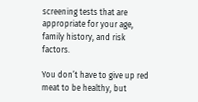screening tests that are appropriate for your age, family history, and risk factors.

You don’t have to give up red meat to be healthy, but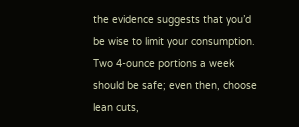the evidence suggests that you’d be wise to limit your consumption. Two 4-ounce portions a week should be safe; even then, choose lean cuts,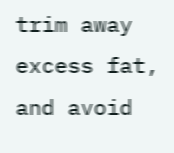trim away excess fat, and avoid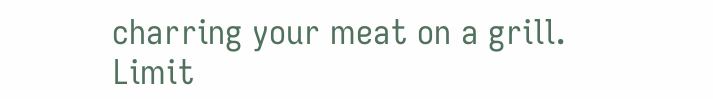charring your meat on a grill. Limit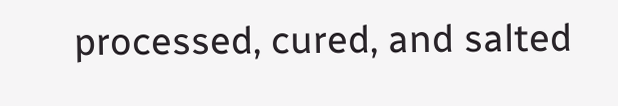processed, cured, and salted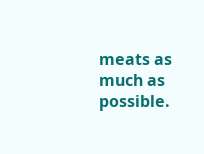meats as much as possible.